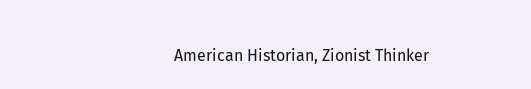American Historian, Zionist Thinker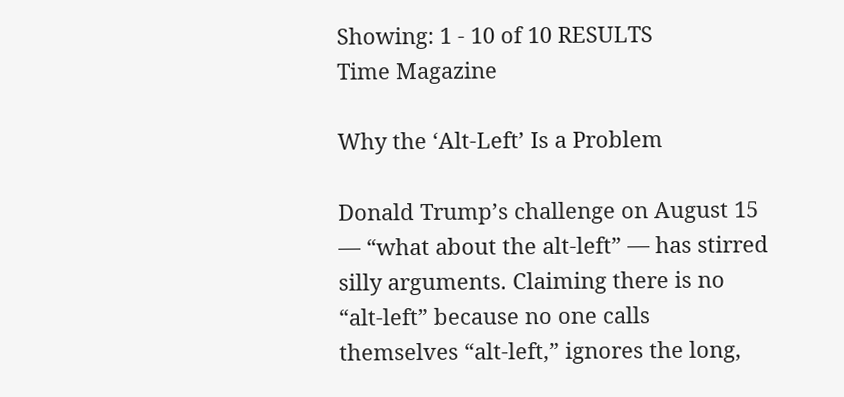Showing: 1 - 10 of 10 RESULTS
Time Magazine

Why the ‘Alt-Left’ Is a Problem

Donald Trump’s challenge on August 15 — “what about the alt-left” — has stirred silly arguments. Claiming there is no “alt-left” because no one calls themselves “alt-left,” ignores the long,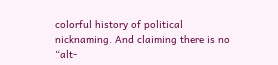colorful history of political nicknaming. And claiming there is no “alt-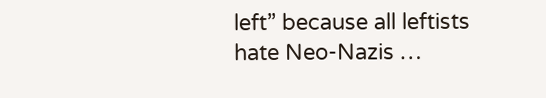left” because all leftists hate Neo-Nazis …